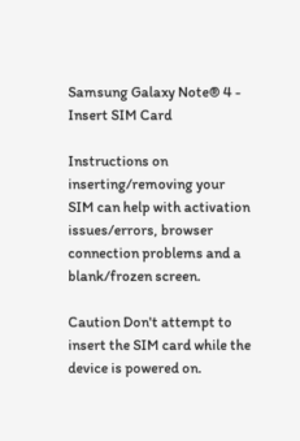Samsung Galaxy Note® 4 - Insert SIM Card

Instructions on inserting/removing your SIM can help with activation issues/errors, browser connection problems and a blank/frozen screen.

Caution Don't attempt to insert the SIM card while the device is powered on.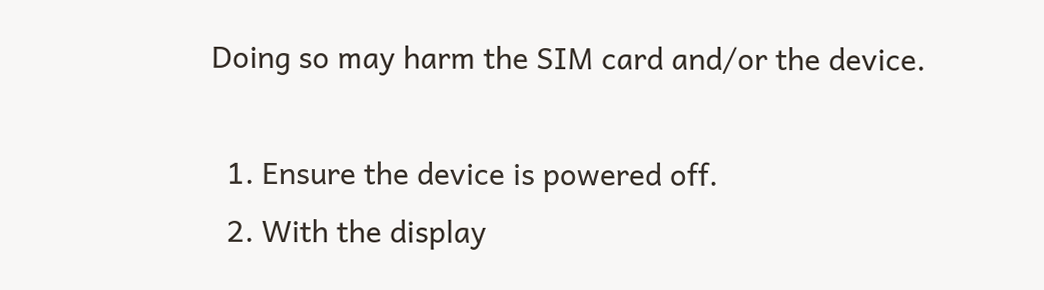Doing so may harm the SIM card and/or the device.

  1. Ensure the device is powered off.
  2. With the display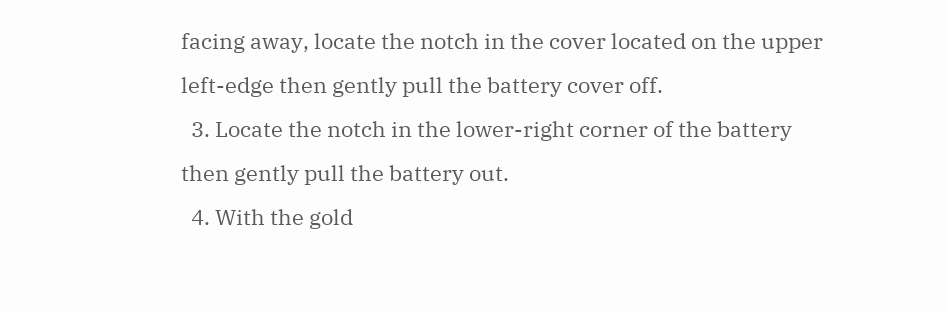facing away, locate the notch in the cover located on the upper left-edge then gently pull the battery cover off.
  3. Locate the notch in the lower-right corner of the battery then gently pull the battery out.
  4. With the gold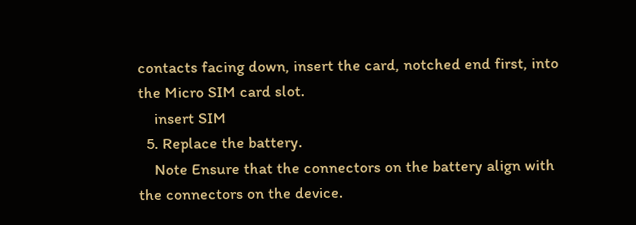contacts facing down, insert the card, notched end first, into the Micro SIM card slot.
    insert SIM
  5. Replace the battery.
    Note Ensure that the connectors on the battery align with the connectors on the device.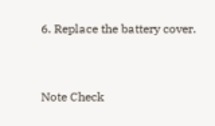6. Replace the battery cover.


Note Check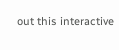out this interactive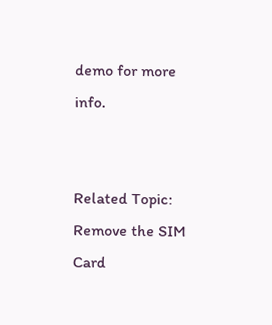demo for more info.


Related Topic: Remove the SIM Card